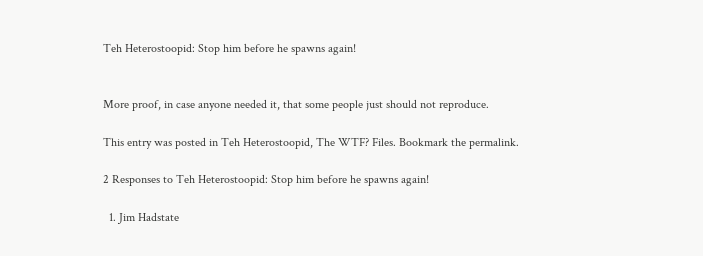Teh Heterostoopid: Stop him before he spawns again!


More proof, in case anyone needed it, that some people just should not reproduce.

This entry was posted in Teh Heterostoopid, The WTF? Files. Bookmark the permalink.

2 Responses to Teh Heterostoopid: Stop him before he spawns again!

  1. Jim Hadstate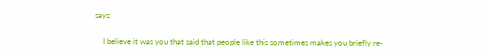says:

    I believe it was you that said that people like this sometimes makes you briefly re-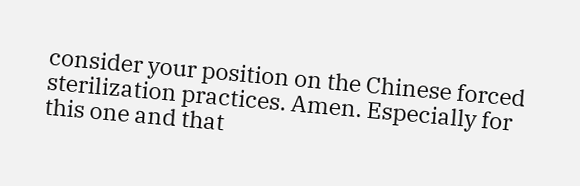consider your position on the Chinese forced sterilization practices. Amen. Especially for this one and that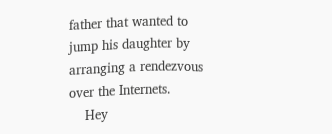father that wanted to jump his daughter by arranging a rendezvous over the Internets.
    Hey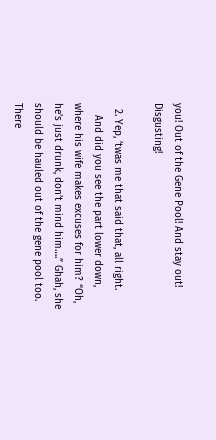you! Out of the Gene Pool! And stay out! Disgusting!

  2. Yep, ’twas me that said that, all right.
    And did you see the part lower down, where his wife makes excuses for him? “Oh, he’s just drunk, don’t mind him….” Ghah, she should be hauled out of the gene pool too. There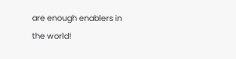are enough enablers in the world!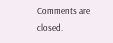Comments are closed.